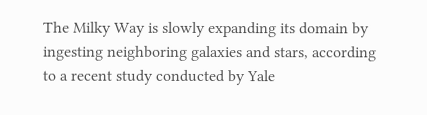The Milky Way is slowly expanding its domain by ingesting neighboring galaxies and stars, according to a recent study conducted by Yale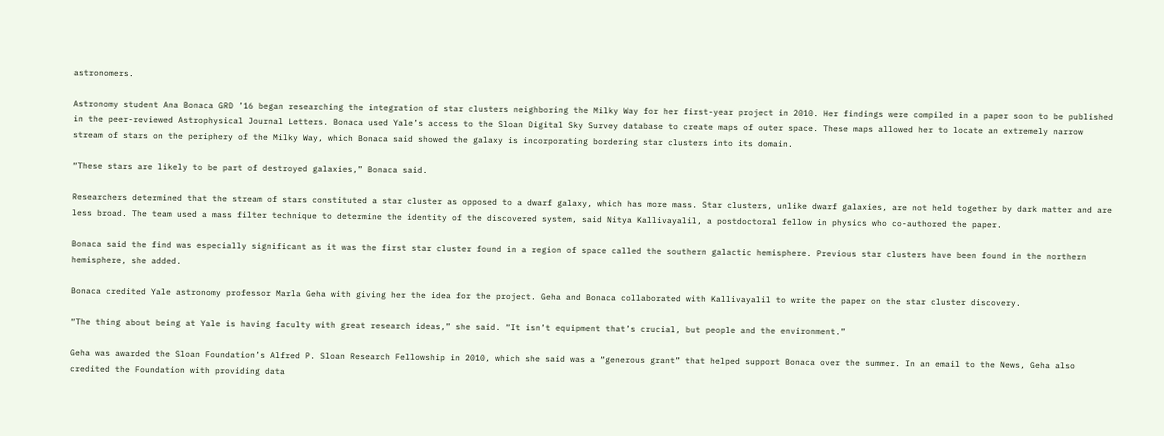astronomers.

Astronomy student Ana Bonaca GRD ’16 began researching the integration of star clusters neighboring the Milky Way for her first-year project in 2010. Her findings were compiled in a paper soon to be published in the peer-reviewed Astrophysical Journal Letters. Bonaca used Yale’s access to the Sloan Digital Sky Survey database to create maps of outer space. These maps allowed her to locate an extremely narrow stream of stars on the periphery of the Milky Way, which Bonaca said showed the galaxy is incorporating bordering star clusters into its domain.

“These stars are likely to be part of destroyed galaxies,” Bonaca said.

Researchers determined that the stream of stars constituted a star cluster as opposed to a dwarf galaxy, which has more mass. Star clusters, unlike dwarf galaxies, are not held together by dark matter and are less broad. The team used a mass filter technique to determine the identity of the discovered system, said Nitya Kallivayalil, a postdoctoral fellow in physics who co-authored the paper.

Bonaca said the find was especially significant as it was the first star cluster found in a region of space called the southern galactic hemisphere. Previous star clusters have been found in the northern hemisphere, she added.

Bonaca credited Yale astronomy professor Marla Geha with giving her the idea for the project. Geha and Bonaca collaborated with Kallivayalil to write the paper on the star cluster discovery.

“The thing about being at Yale is having faculty with great research ideas,” she said. “It isn’t equipment that’s crucial, but people and the environment.”

Geha was awarded the Sloan Foundation’s Alfred P. Sloan Research Fellowship in 2010, which she said was a “generous grant” that helped support Bonaca over the summer. In an email to the News, Geha also credited the Foundation with providing data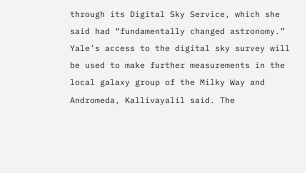through its Digital Sky Service, which she said had “fundamentally changed astronomy.” Yale’s access to the digital sky survey will be used to make further measurements in the local galaxy group of the Milky Way and Andromeda, Kallivayalil said. The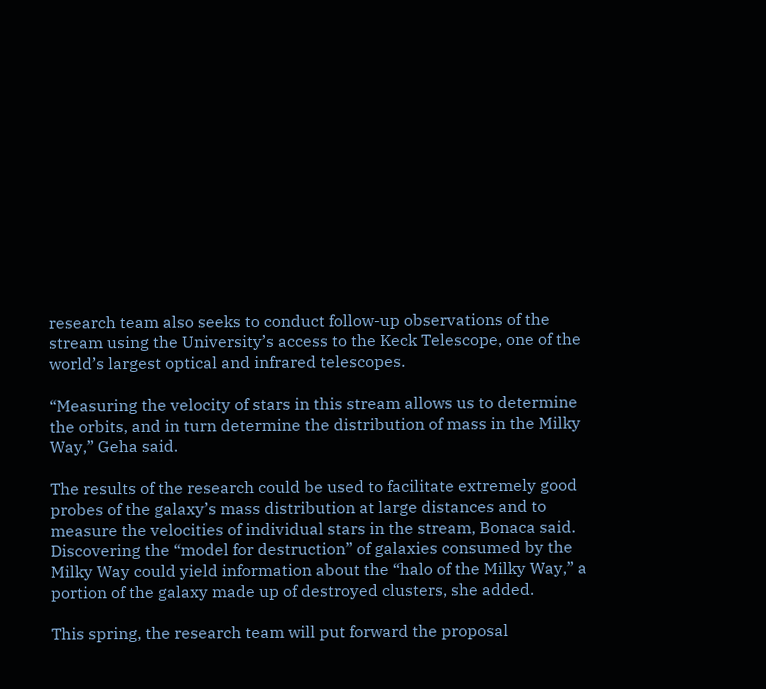research team also seeks to conduct follow-up observations of the stream using the University’s access to the Keck Telescope, one of the world’s largest optical and infrared telescopes.

“Measuring the velocity of stars in this stream allows us to determine the orbits, and in turn determine the distribution of mass in the Milky Way,” Geha said.

The results of the research could be used to facilitate extremely good probes of the galaxy’s mass distribution at large distances and to measure the velocities of individual stars in the stream, Bonaca said. Discovering the “model for destruction” of galaxies consumed by the Milky Way could yield information about the “halo of the Milky Way,” a portion of the galaxy made up of destroyed clusters, she added.

This spring, the research team will put forward the proposal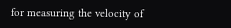for measuring the velocity of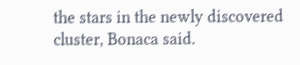the stars in the newly discovered cluster, Bonaca said.